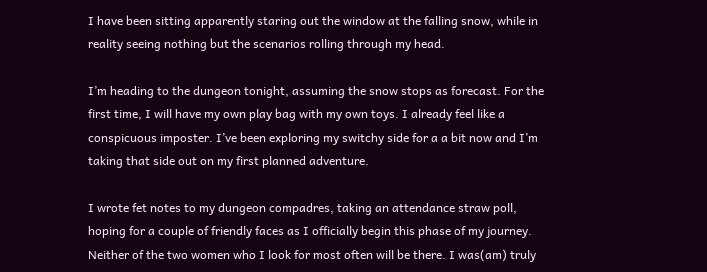I have been sitting apparently staring out the window at the falling snow, while in reality seeing nothing but the scenarios rolling through my head.

I’m heading to the dungeon tonight, assuming the snow stops as forecast. For the first time, I will have my own play bag with my own toys. I already feel like a conspicuous imposter. I’ve been exploring my switchy side for a a bit now and I’m taking that side out on my first planned adventure.

I wrote fet notes to my dungeon compadres, taking an attendance straw poll, hoping for a couple of friendly faces as I officially begin this phase of my journey. Neither of the two women who I look for most often will be there. I was(am) truly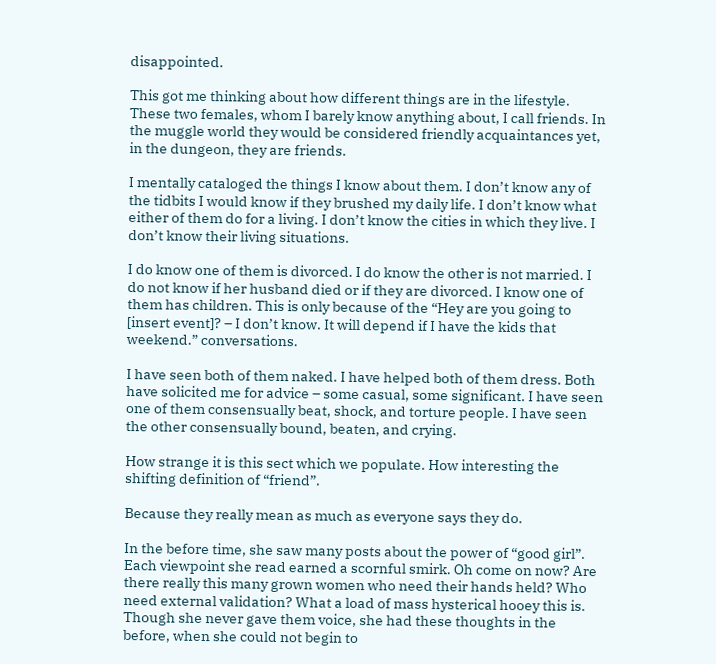disappointed.

This got me thinking about how different things are in the lifestyle. These two females, whom I barely know anything about, I call friends. In the muggle world they would be considered friendly acquaintances yet, in the dungeon, they are friends.

I mentally cataloged the things I know about them. I don’t know any of the tidbits I would know if they brushed my daily life. I don’t know what either of them do for a living. I don’t know the cities in which they live. I don’t know their living situations.

I do know one of them is divorced. I do know the other is not married. I do not know if her husband died or if they are divorced. I know one of them has children. This is only because of the “Hey are you going to [insert event]? – I don’t know. It will depend if I have the kids that weekend.” conversations.

I have seen both of them naked. I have helped both of them dress. Both have solicited me for advice – some casual, some significant. I have seen one of them consensually beat, shock, and torture people. I have seen the other consensually bound, beaten, and crying.

How strange it is this sect which we populate. How interesting the shifting definition of “friend”.

Because they really mean as much as everyone says they do.

In the before time, she saw many posts about the power of “good girl”. Each viewpoint she read earned a scornful smirk. Oh come on now? Are there really this many grown women who need their hands held? Who need external validation? What a load of mass hysterical hooey this is. Though she never gave them voice, she had these thoughts in the before, when she could not begin to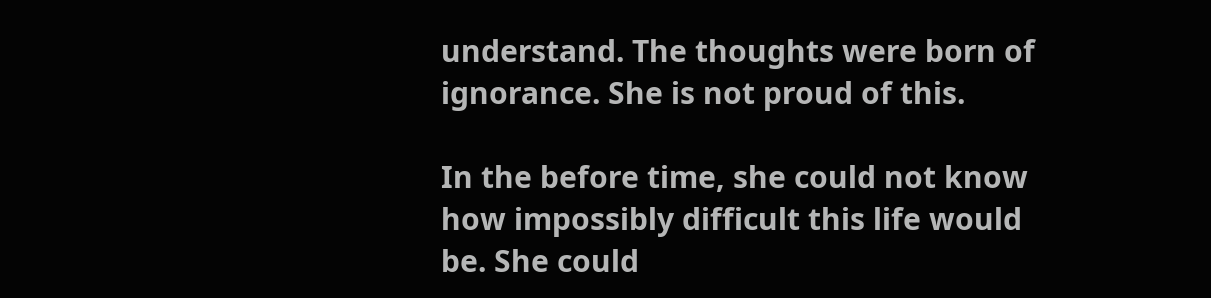understand. The thoughts were born of ignorance. She is not proud of this.

In the before time, she could not know how impossibly difficult this life would be. She could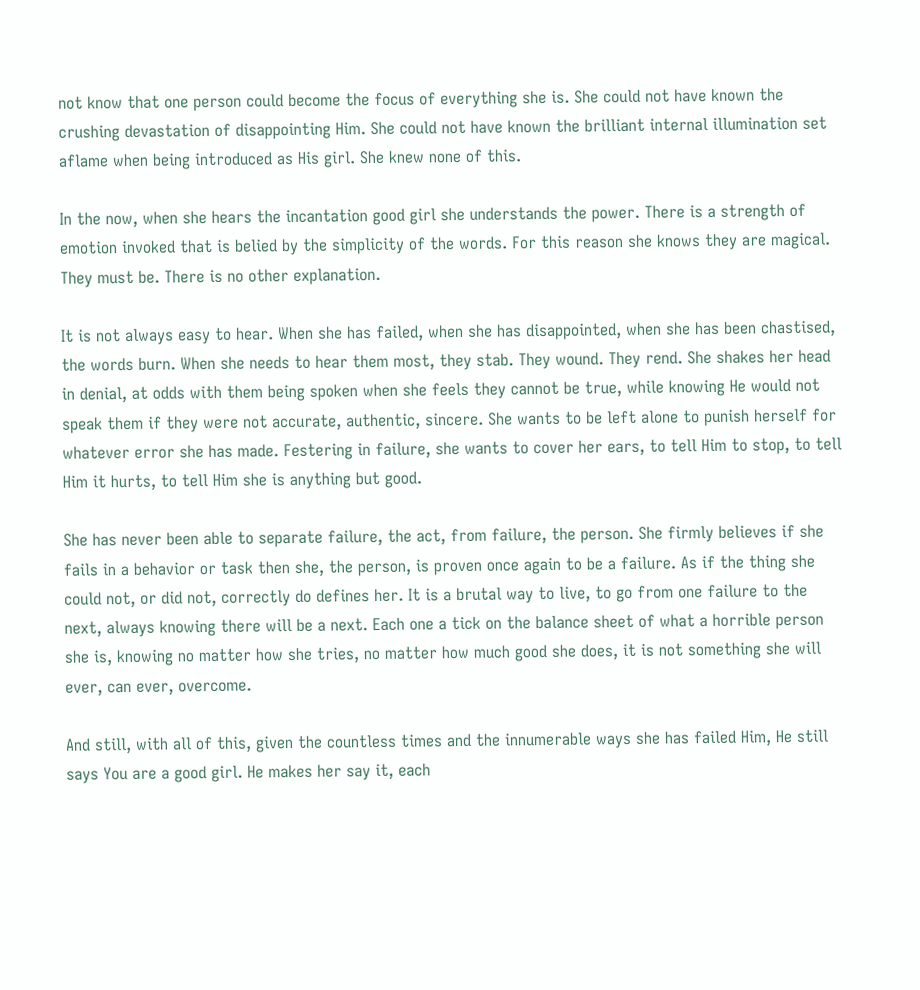not know that one person could become the focus of everything she is. She could not have known the crushing devastation of disappointing Him. She could not have known the brilliant internal illumination set aflame when being introduced as His girl. She knew none of this.

In the now, when she hears the incantation good girl she understands the power. There is a strength of emotion invoked that is belied by the simplicity of the words. For this reason she knows they are magical. They must be. There is no other explanation.

It is not always easy to hear. When she has failed, when she has disappointed, when she has been chastised, the words burn. When she needs to hear them most, they stab. They wound. They rend. She shakes her head in denial, at odds with them being spoken when she feels they cannot be true, while knowing He would not speak them if they were not accurate, authentic, sincere. She wants to be left alone to punish herself for whatever error she has made. Festering in failure, she wants to cover her ears, to tell Him to stop, to tell Him it hurts, to tell Him she is anything but good.

She has never been able to separate failure, the act, from failure, the person. She firmly believes if she fails in a behavior or task then she, the person, is proven once again to be a failure. As if the thing she could not, or did not, correctly do defines her. It is a brutal way to live, to go from one failure to the next, always knowing there will be a next. Each one a tick on the balance sheet of what a horrible person she is, knowing no matter how she tries, no matter how much good she does, it is not something she will ever, can ever, overcome.

And still, with all of this, given the countless times and the innumerable ways she has failed Him, He still says You are a good girl. He makes her say it, each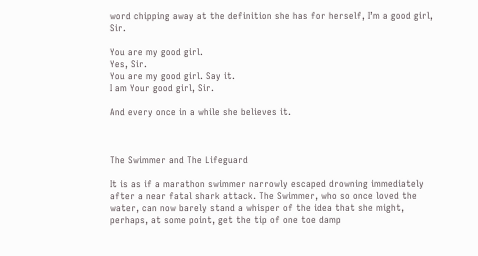word chipping away at the definition she has for herself, I’m a good girl, Sir.

You are my good girl.
Yes, Sir.
You are my good girl. Say it.
I am Your good girl, Sir.

And every once in a while she believes it.



The Swimmer and The Lifeguard

It is as if a marathon swimmer narrowly escaped drowning immediately after a near fatal shark attack. The Swimmer, who so once loved the water, can now barely stand a whisper of the idea that she might, perhaps, at some point, get the tip of one toe damp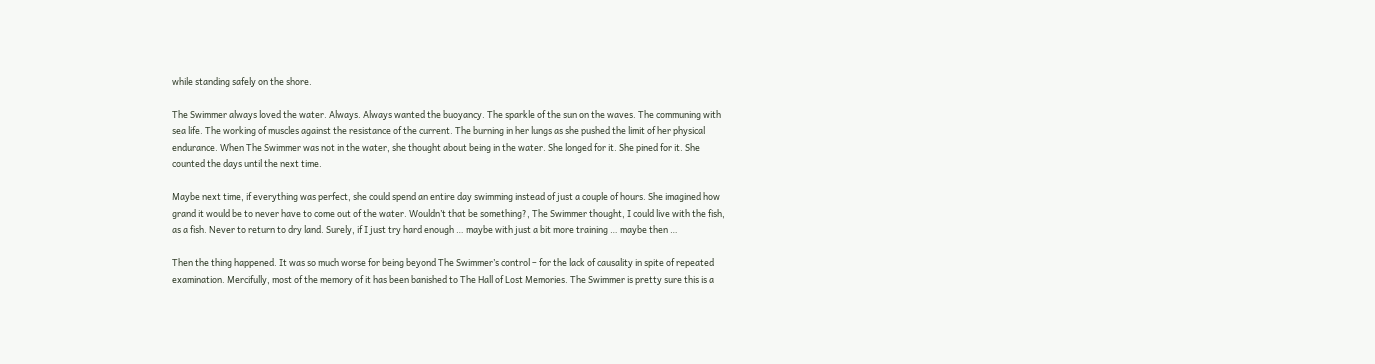while standing safely on the shore.

The Swimmer always loved the water. Always. Always wanted the buoyancy. The sparkle of the sun on the waves. The communing with sea life. The working of muscles against the resistance of the current. The burning in her lungs as she pushed the limit of her physical endurance. When The Swimmer was not in the water, she thought about being in the water. She longed for it. She pined for it. She counted the days until the next time.

Maybe next time, if everything was perfect, she could spend an entire day swimming instead of just a couple of hours. She imagined how grand it would be to never have to come out of the water. Wouldn’t that be something?, The Swimmer thought, I could live with the fish, as a fish. Never to return to dry land. Surely, if I just try hard enough … maybe with just a bit more training … maybe then …

Then the thing happened. It was so much worse for being beyond The Swimmer’s control – for the lack of causality in spite of repeated examination. Mercifully, most of the memory of it has been banished to The Hall of Lost Memories. The Swimmer is pretty sure this is a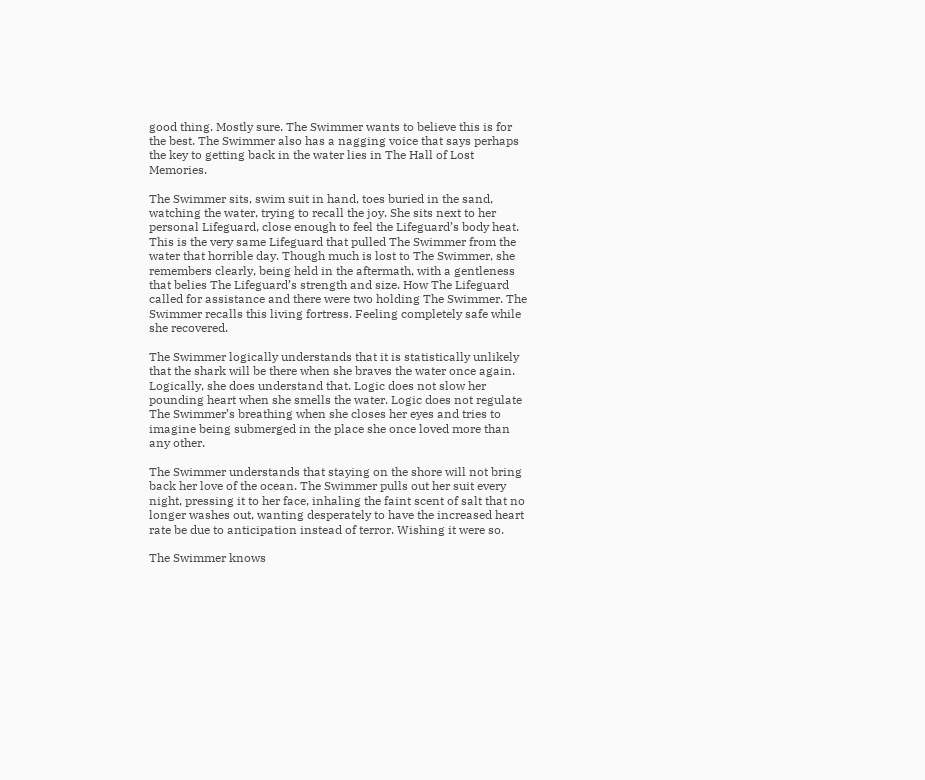good thing. Mostly sure. The Swimmer wants to believe this is for the best. The Swimmer also has a nagging voice that says perhaps the key to getting back in the water lies in The Hall of Lost Memories.

The Swimmer sits, swim suit in hand, toes buried in the sand, watching the water, trying to recall the joy. She sits next to her personal Lifeguard, close enough to feel the Lifeguard’s body heat. This is the very same Lifeguard that pulled The Swimmer from the water that horrible day. Though much is lost to The Swimmer, she remembers clearly, being held in the aftermath, with a gentleness that belies The Lifeguard’s strength and size. How The Lifeguard called for assistance and there were two holding The Swimmer. The Swimmer recalls this living fortress. Feeling completely safe while she recovered.

The Swimmer logically understands that it is statistically unlikely that the shark will be there when she braves the water once again. Logically, she does understand that. Logic does not slow her pounding heart when she smells the water. Logic does not regulate The Swimmer’s breathing when she closes her eyes and tries to imagine being submerged in the place she once loved more than any other.

The Swimmer understands that staying on the shore will not bring back her love of the ocean. The Swimmer pulls out her suit every night, pressing it to her face, inhaling the faint scent of salt that no longer washes out, wanting desperately to have the increased heart rate be due to anticipation instead of terror. Wishing it were so.

The Swimmer knows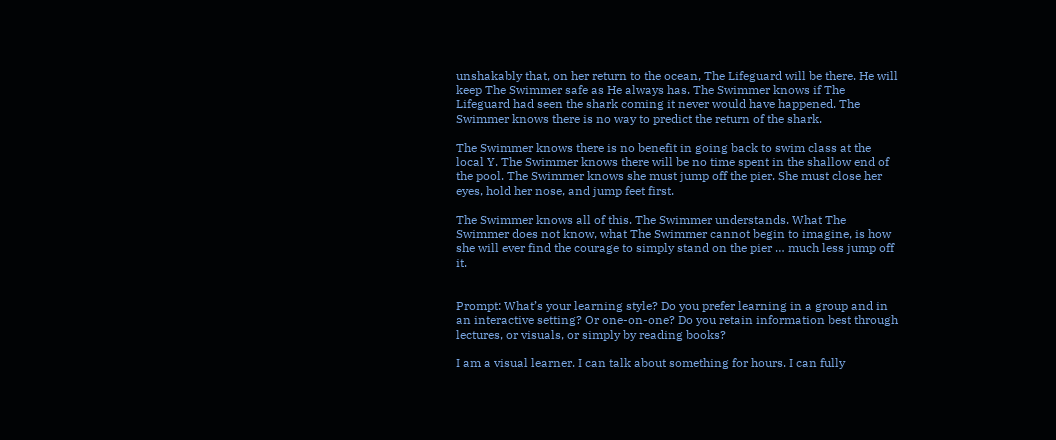unshakably that, on her return to the ocean, The Lifeguard will be there. He will keep The Swimmer safe as He always has. The Swimmer knows if The Lifeguard had seen the shark coming it never would have happened. The Swimmer knows there is no way to predict the return of the shark.

The Swimmer knows there is no benefit in going back to swim class at the local Y. The Swimmer knows there will be no time spent in the shallow end of the pool. The Swimmer knows she must jump off the pier. She must close her eyes, hold her nose, and jump feet first.

The Swimmer knows all of this. The Swimmer understands. What The Swimmer does not know, what The Swimmer cannot begin to imagine, is how she will ever find the courage to simply stand on the pier … much less jump off it.


Prompt: What’s your learning style? Do you prefer learning in a group and in an interactive setting? Or one-on-one? Do you retain information best through lectures, or visuals, or simply by reading books?

I am a visual learner. I can talk about something for hours. I can fully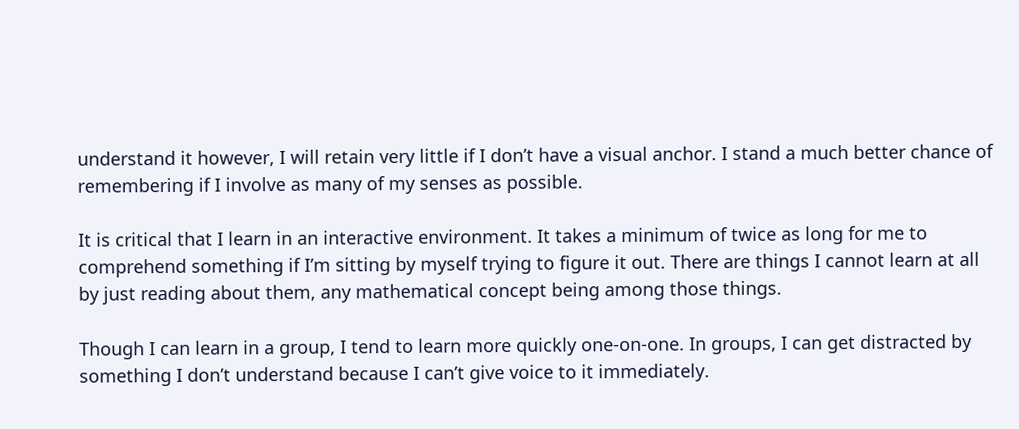understand it however, I will retain very little if I don’t have a visual anchor. I stand a much better chance of remembering if I involve as many of my senses as possible.

It is critical that I learn in an interactive environment. It takes a minimum of twice as long for me to comprehend something if I’m sitting by myself trying to figure it out. There are things I cannot learn at all by just reading about them, any mathematical concept being among those things.

Though I can learn in a group, I tend to learn more quickly one-on-one. In groups, I can get distracted by something I don’t understand because I can’t give voice to it immediately.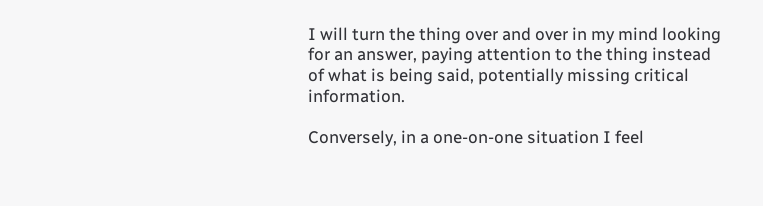I will turn the thing over and over in my mind looking for an answer, paying attention to the thing instead of what is being said, potentially missing critical information.

Conversely, in a one-on-one situation I feel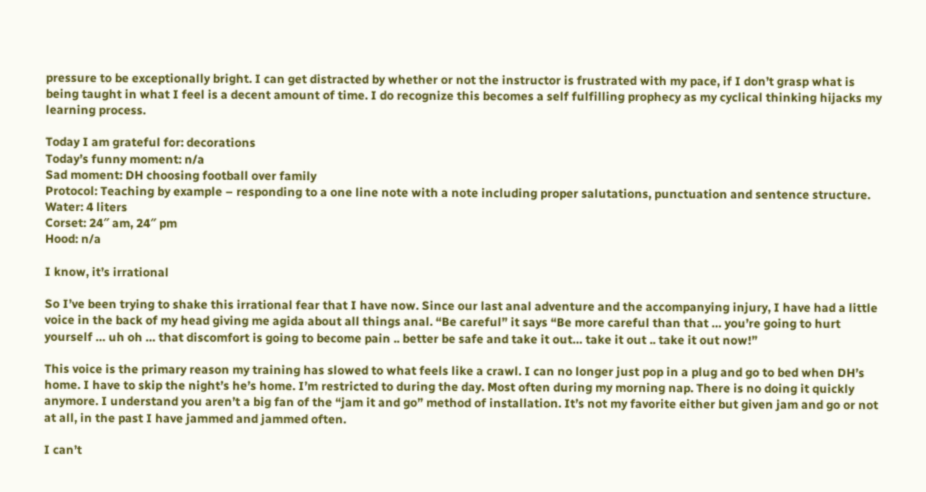pressure to be exceptionally bright. I can get distracted by whether or not the instructor is frustrated with my pace, if I don’t grasp what is being taught in what I feel is a decent amount of time. I do recognize this becomes a self fulfilling prophecy as my cyclical thinking hijacks my learning process.

Today I am grateful for: decorations
Today’s funny moment: n/a
Sad moment: DH choosing football over family
Protocol: Teaching by example – responding to a one line note with a note including proper salutations, punctuation and sentence structure.
Water: 4 liters
Corset: 24″ am, 24″ pm
Hood: n/a

I know, it’s irrational

So I’ve been trying to shake this irrational fear that I have now. Since our last anal adventure and the accompanying injury, I have had a little voice in the back of my head giving me agida about all things anal. “Be careful” it says “Be more careful than that … you’re going to hurt yourself … uh oh … that discomfort is going to become pain .. better be safe and take it out… take it out .. take it out now!”

This voice is the primary reason my training has slowed to what feels like a crawl. I can no longer just pop in a plug and go to bed when DH’s home. I have to skip the night’s he’s home. I’m restricted to during the day. Most often during my morning nap. There is no doing it quickly anymore. I understand you aren’t a big fan of the “jam it and go” method of installation. It’s not my favorite either but given jam and go or not at all, in the past I have jammed and jammed often.

I can’t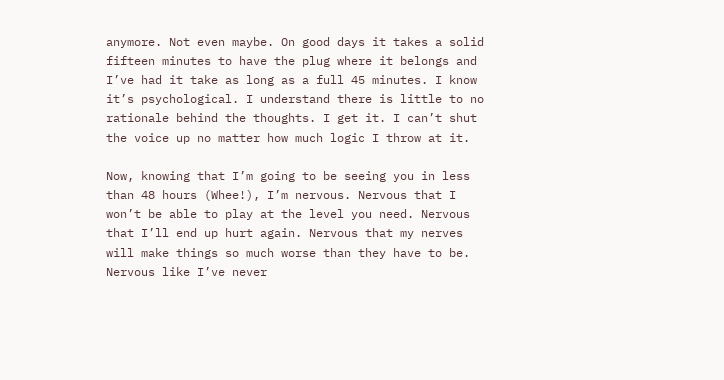anymore. Not even maybe. On good days it takes a solid fifteen minutes to have the plug where it belongs and I’ve had it take as long as a full 45 minutes. I know it’s psychological. I understand there is little to no rationale behind the thoughts. I get it. I can’t shut the voice up no matter how much logic I throw at it.

Now, knowing that I’m going to be seeing you in less than 48 hours (Whee!), I’m nervous. Nervous that I won’t be able to play at the level you need. Nervous that I’ll end up hurt again. Nervous that my nerves will make things so much worse than they have to be. Nervous like I’ve never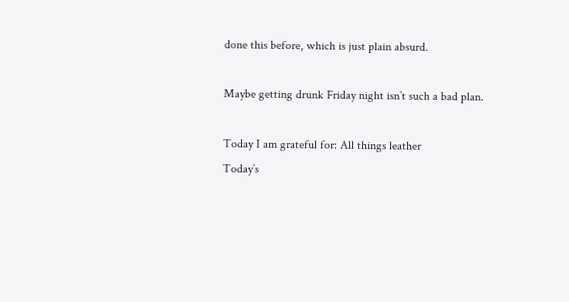done this before, which is just plain absurd.

Maybe getting drunk Friday night isn’t such a bad plan.

Today I am grateful for: All things leather
Today’s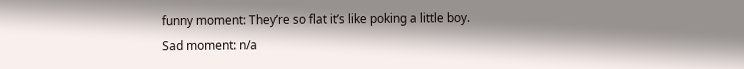funny moment: They’re so flat it’s like poking a little boy.
Sad moment: n/a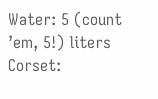Water: 5 (count ’em, 5!) liters
Corset: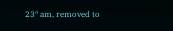23″ am, removed to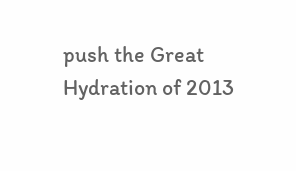push the Great Hydration of 2013